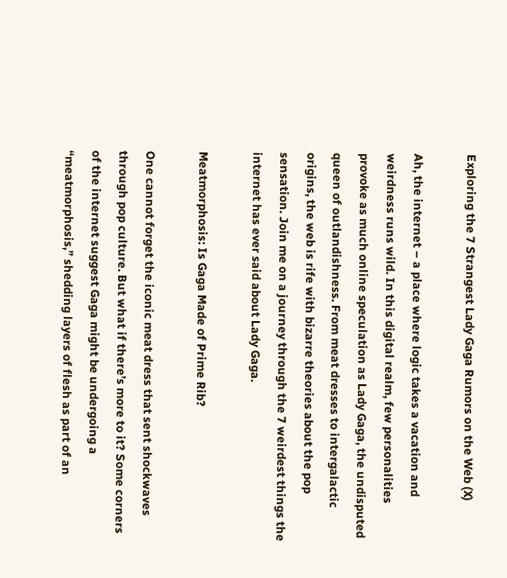Exploring the 7 Strangest Lady Gaga Rumors on the Web (X)

Ah, the internet – a place where logic takes a vacation and weirdness runs wild. In this digital realm, few personalities provoke as much online speculation as Lady Gaga, the undisputed queen of outlandishness. From meat dresses to intergalactic origins, the web is rife with bizarre theories about the pop sensation. Join me on a journey through the 7 weirdest things the internet has ever said about Lady Gaga.

Meatmorphosis: Is Gaga Made of Prime Rib?

One cannot forget the iconic meat dress that sent shockwaves through pop culture. But what if there’s more to it? Some corners of the internet suggest Gaga might be undergoing a “meatmorphosis,” shedding layers of flesh as part of an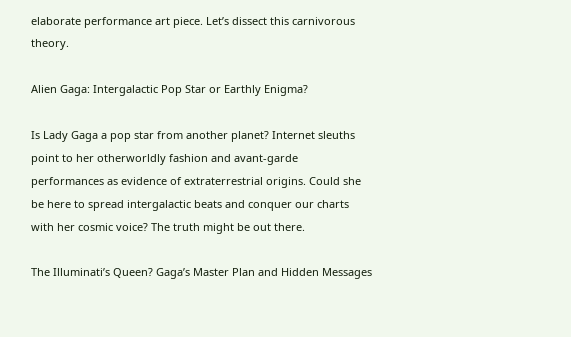elaborate performance art piece. Let’s dissect this carnivorous theory.

Alien Gaga: Intergalactic Pop Star or Earthly Enigma?

Is Lady Gaga a pop star from another planet? Internet sleuths point to her otherworldly fashion and avant-garde performances as evidence of extraterrestrial origins. Could she be here to spread intergalactic beats and conquer our charts with her cosmic voice? The truth might be out there.

The Illuminati’s Queen? Gaga’s Master Plan and Hidden Messages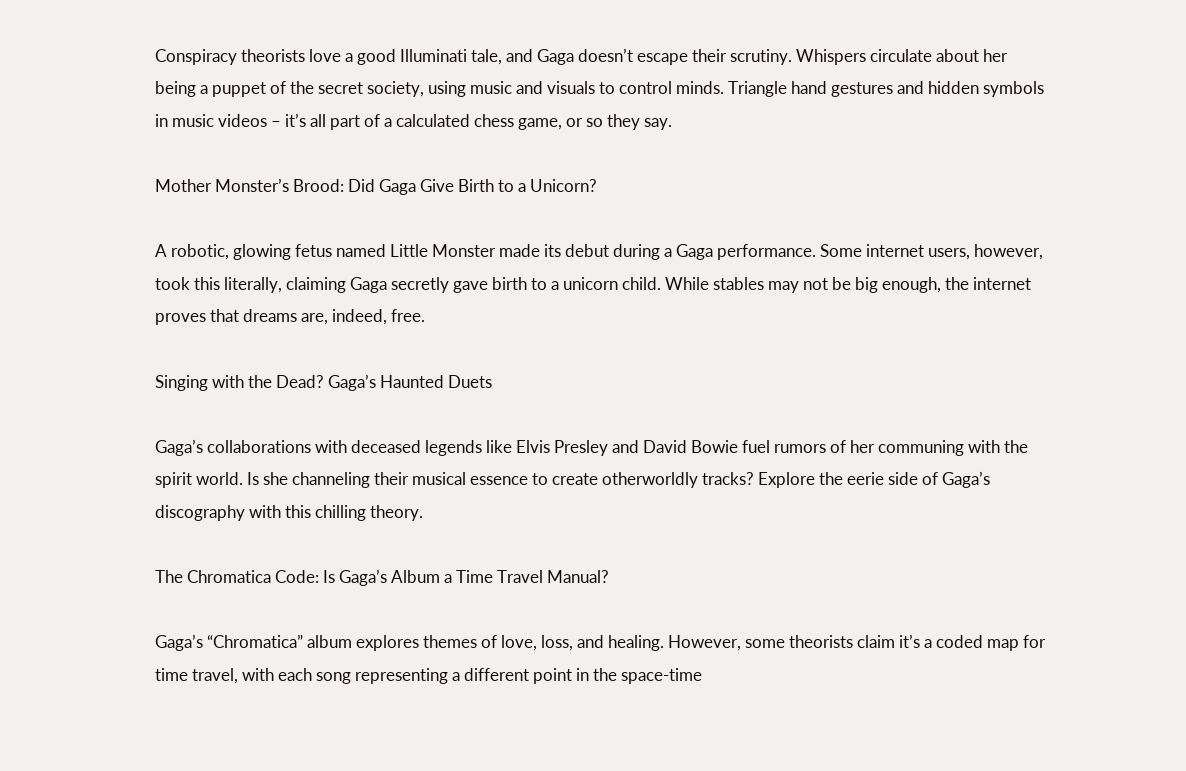Conspiracy theorists love a good Illuminati tale, and Gaga doesn’t escape their scrutiny. Whispers circulate about her being a puppet of the secret society, using music and visuals to control minds. Triangle hand gestures and hidden symbols in music videos – it’s all part of a calculated chess game, or so they say.

Mother Monster’s Brood: Did Gaga Give Birth to a Unicorn?

A robotic, glowing fetus named Little Monster made its debut during a Gaga performance. Some internet users, however, took this literally, claiming Gaga secretly gave birth to a unicorn child. While stables may not be big enough, the internet proves that dreams are, indeed, free.

Singing with the Dead? Gaga’s Haunted Duets

Gaga’s collaborations with deceased legends like Elvis Presley and David Bowie fuel rumors of her communing with the spirit world. Is she channeling their musical essence to create otherworldly tracks? Explore the eerie side of Gaga’s discography with this chilling theory.

The Chromatica Code: Is Gaga’s Album a Time Travel Manual?

Gaga’s “Chromatica” album explores themes of love, loss, and healing. However, some theorists claim it’s a coded map for time travel, with each song representing a different point in the space-time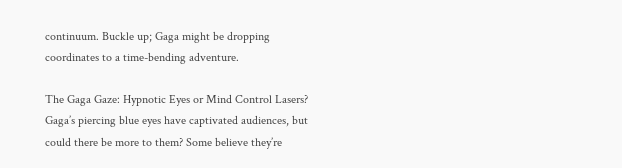continuum. Buckle up; Gaga might be dropping coordinates to a time-bending adventure.

The Gaga Gaze: Hypnotic Eyes or Mind Control Lasers?
Gaga’s piercing blue eyes have captivated audiences, but could there be more to them? Some believe they’re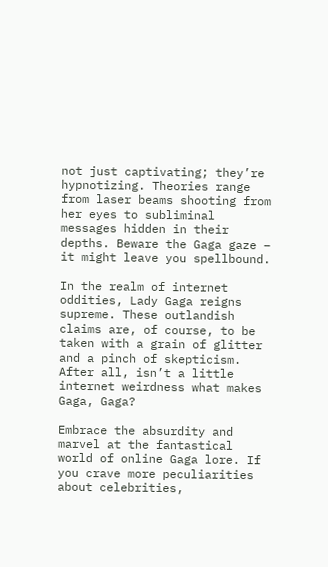not just captivating; they’re hypnotizing. Theories range from laser beams shooting from her eyes to subliminal messages hidden in their depths. Beware the Gaga gaze – it might leave you spellbound.

In the realm of internet oddities, Lady Gaga reigns supreme. These outlandish claims are, of course, to be taken with a grain of glitter and a pinch of skepticism. After all, isn’t a little internet weirdness what makes Gaga, Gaga?

Embrace the absurdity and marvel at the fantastical world of online Gaga lore. If you crave more peculiarities about celebrities,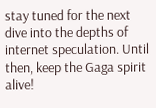stay tuned for the next dive into the depths of internet speculation. Until then, keep the Gaga spirit alive!